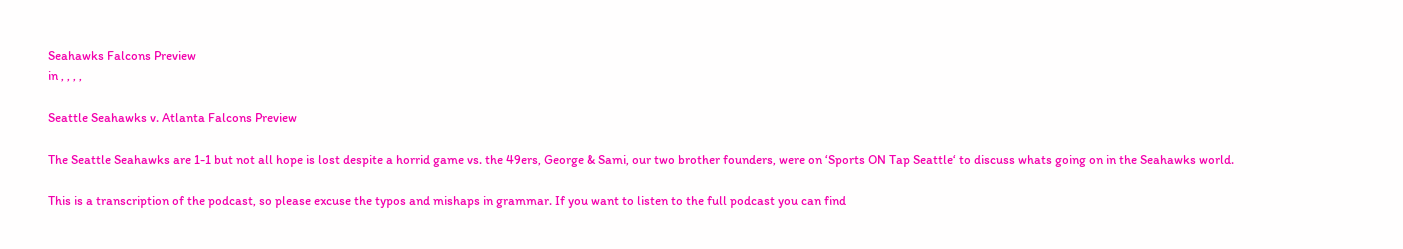Seahawks Falcons Preview
in , , , ,

Seattle Seahawks v. Atlanta Falcons Preview

The Seattle Seahawks are 1-1 but not all hope is lost despite a horrid game vs. the 49ers, George & Sami, our two brother founders, were on ‘Sports ON Tap Seattle‘ to discuss whats going on in the Seahawks world.

This is a transcription of the podcast, so please excuse the typos and mishaps in grammar. If you want to listen to the full podcast you can find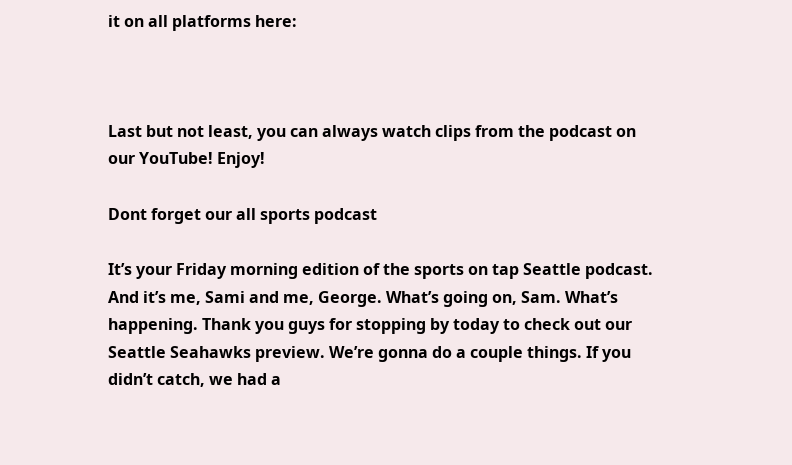it on all platforms here:



Last but not least, you can always watch clips from the podcast on our YouTube! Enjoy!

Dont forget our all sports podcast

It’s your Friday morning edition of the sports on tap Seattle podcast. And it’s me, Sami and me, George. What’s going on, Sam. What’s happening. Thank you guys for stopping by today to check out our Seattle Seahawks preview. We’re gonna do a couple things. If you didn’t catch, we had a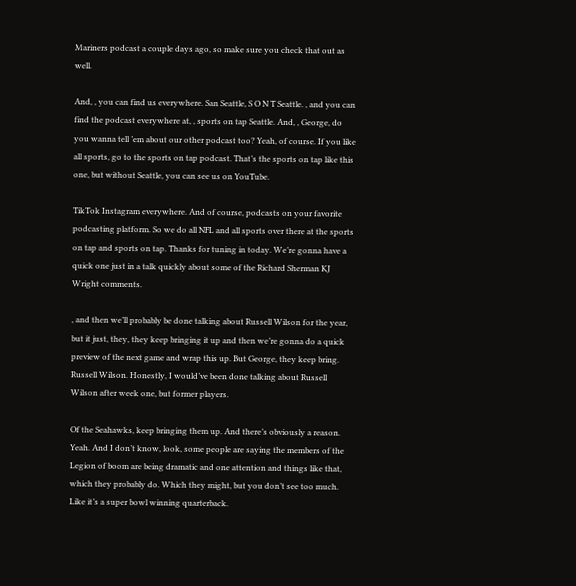Mariners podcast a couple days ago, so make sure you check that out as well.

And, , you can find us everywhere. San Seattle, S O N T Seattle. , and you can find the podcast everywhere at, , sports on tap Seattle. And, , George, do you wanna tell ’em about our other podcast too? Yeah, of course. If you like all sports, go to the sports on tap podcast. That’s the sports on tap like this one, but without Seattle, you can see us on YouTube.

TikTok Instagram everywhere. And of course, podcasts on your favorite podcasting platform. So we do all NFL and all sports over there at the sports on tap and sports on tap. Thanks for tuning in today. We’re gonna have a quick one just in a talk quickly about some of the Richard Sherman KJ Wright comments.

, and then we’ll probably be done talking about Russell Wilson for the year, but it just, they, they keep bringing it up and then we’re gonna do a quick preview of the next game and wrap this up. But George, they keep bring. Russell Wilson. Honestly, I would’ve been done talking about Russell Wilson after week one, but former players.

Of the Seahawks, keep bringing them up. And there’s obviously a reason. Yeah. And I don’t know, look, some people are saying the members of the Legion of boom are being dramatic and one attention and things like that, which they probably do. Which they might, but you don’t see too much. Like it’s a super bowl winning quarterback.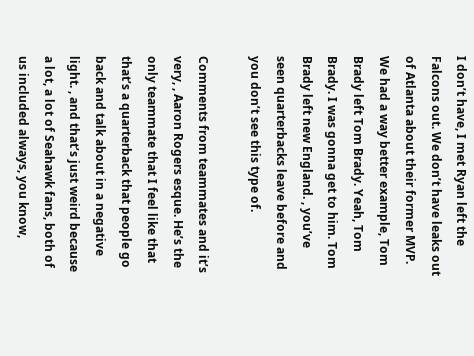I don’t have, I met Ryan left the Falcons out. We don’t have leaks out of Atlanta about their former MVP. We had a way better example, Tom Brady left Tom Brady. Yeah, Tom Brady. I was gonna get to him. Tom Brady left new England. , you’ve seen quarterbacks leave before and you don’t see this type of.

Comments from teammates and it’s very, , Aaron Rogers esque. He’s the only teammate that I feel like that that’s a quarterback that people go back and talk about in a negative light. , and that’s just weird because a lot, a lot of Seahawk fans, both of us included always, you know,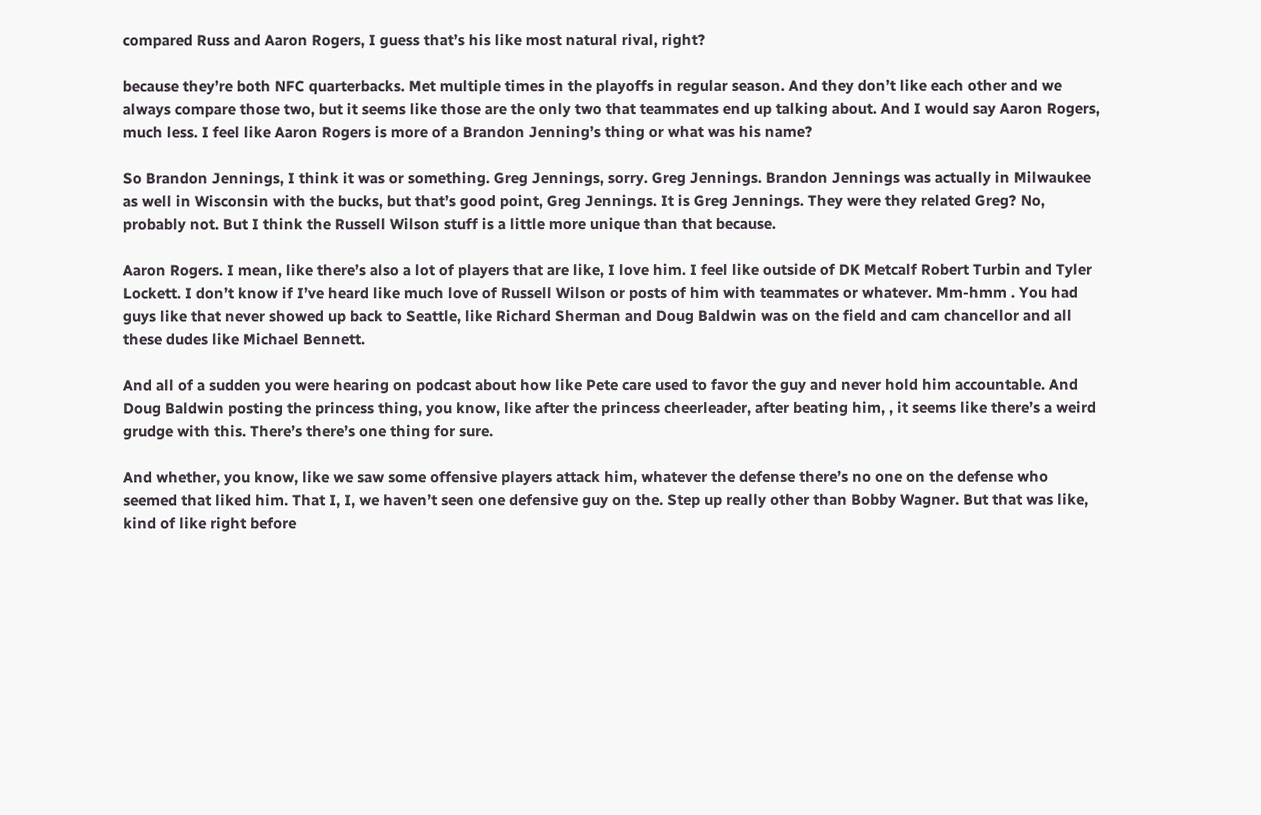compared Russ and Aaron Rogers, I guess that’s his like most natural rival, right?

because they’re both NFC quarterbacks. Met multiple times in the playoffs in regular season. And they don’t like each other and we always compare those two, but it seems like those are the only two that teammates end up talking about. And I would say Aaron Rogers, much less. I feel like Aaron Rogers is more of a Brandon Jenning’s thing or what was his name?

So Brandon Jennings, I think it was or something. Greg Jennings, sorry. Greg Jennings. Brandon Jennings was actually in Milwaukee as well in Wisconsin with the bucks, but that’s good point, Greg Jennings. It is Greg Jennings. They were they related Greg? No, probably not. But I think the Russell Wilson stuff is a little more unique than that because.

Aaron Rogers. I mean, like there’s also a lot of players that are like, I love him. I feel like outside of DK Metcalf Robert Turbin and Tyler Lockett. I don’t know if I’ve heard like much love of Russell Wilson or posts of him with teammates or whatever. Mm-hmm . You had guys like that never showed up back to Seattle, like Richard Sherman and Doug Baldwin was on the field and cam chancellor and all these dudes like Michael Bennett.

And all of a sudden you were hearing on podcast about how like Pete care used to favor the guy and never hold him accountable. And Doug Baldwin posting the princess thing, you know, like after the princess cheerleader, after beating him, , it seems like there’s a weird grudge with this. There’s there’s one thing for sure.

And whether, you know, like we saw some offensive players attack him, whatever the defense there’s no one on the defense who seemed that liked him. That I, I, we haven’t seen one defensive guy on the. Step up really other than Bobby Wagner. But that was like, kind of like right before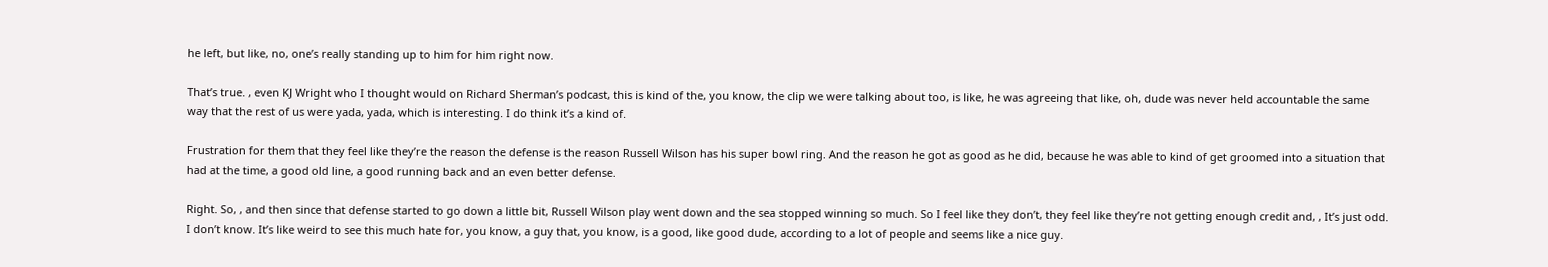he left, but like, no, one’s really standing up to him for him right now.

That’s true. , even KJ Wright who I thought would on Richard Sherman’s podcast, this is kind of the, you know, the clip we were talking about too, is like, he was agreeing that like, oh, dude was never held accountable the same way that the rest of us were yada, yada, which is interesting. I do think it’s a kind of.

Frustration for them that they feel like they’re the reason the defense is the reason Russell Wilson has his super bowl ring. And the reason he got as good as he did, because he was able to kind of get groomed into a situation that had at the time, a good old line, a good running back and an even better defense.

Right. So, , and then since that defense started to go down a little bit, Russell Wilson play went down and the sea stopped winning so much. So I feel like they don’t, they feel like they’re not getting enough credit and, , It’s just odd. I don’t know. It’s like weird to see this much hate for, you know, a guy that, you know, is a good, like good dude, according to a lot of people and seems like a nice guy.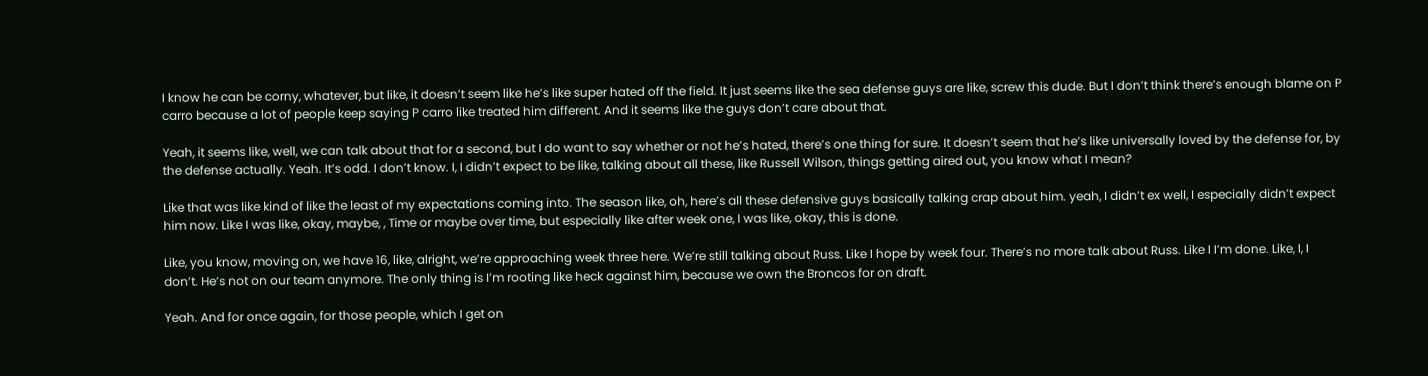I know he can be corny, whatever, but like, it doesn’t seem like he’s like super hated off the field. It just seems like the sea defense guys are like, screw this dude. But I don’t think there’s enough blame on P carro because a lot of people keep saying P carro like treated him different. And it seems like the guys don’t care about that.

Yeah, it seems like, well, we can talk about that for a second, but I do want to say whether or not he’s hated, there’s one thing for sure. It doesn’t seem that he’s like universally loved by the defense for, by the defense actually. Yeah. It’s odd. I don’t know. I, I didn’t expect to be like, talking about all these, like Russell Wilson, things getting aired out, you know what I mean?

Like that was like kind of like the least of my expectations coming into. The season like, oh, here’s all these defensive guys basically talking crap about him. yeah, I didn’t ex well, I especially didn’t expect him now. Like I was like, okay, maybe, , Time or maybe over time, but especially like after week one, I was like, okay, this is done.

Like, you know, moving on, we have 16, like, alright, we’re approaching week three here. We’re still talking about Russ. Like I hope by week four. There’s no more talk about Russ. Like I I’m done. Like, I, I don’t. He’s not on our team anymore. The only thing is I’m rooting like heck against him, because we own the Broncos for on draft.

Yeah. And for once again, for those people, which I get on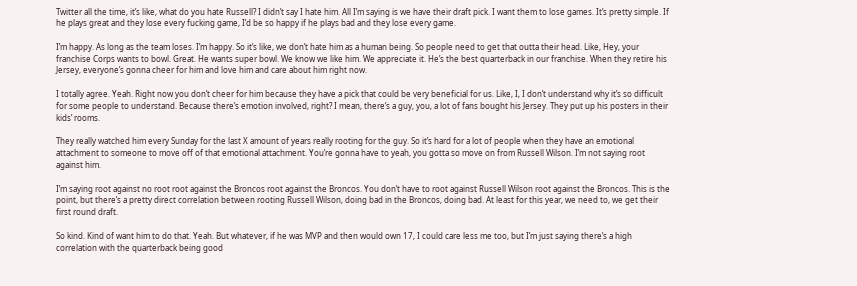Twitter all the time, it’s like, what do you hate Russell? I didn’t say I hate him. All I’m saying is we have their draft pick. I want them to lose games. It’s pretty simple. If he plays great and they lose every fucking game, I’d be so happy if he plays bad and they lose every game.

I’m happy. As long as the team loses. I’m happy. So it’s like, we don’t hate him as a human being. So people need to get that outta their head. Like, Hey, your franchise Corps wants to bowl. Great. He wants super bowl. We know we like him. We appreciate it. He’s the best quarterback in our franchise. When they retire his Jersey, everyone’s gonna cheer for him and love him and care about him right now.

I totally agree. Yeah. Right now you don’t cheer for him because they have a pick that could be very beneficial for us. Like, I, I don’t understand why it’s so difficult for some people to understand. Because there’s emotion involved, right? I mean, there’s a guy, you, a lot of fans bought his Jersey. They put up his posters in their kids’ rooms.

They really watched him every Sunday for the last X amount of years really rooting for the guy. So it’s hard for a lot of people when they have an emotional attachment to someone to move off of that emotional attachment. You’re gonna have to yeah, you gotta so move on from Russell Wilson. I’m not saying root against him.

I’m saying root against no root root against the Broncos root against the Broncos. You don’t have to root against Russell Wilson root against the Broncos. This is the point, but there’s a pretty direct correlation between rooting Russell Wilson, doing bad in the Broncos, doing bad. At least for this year, we need to, we get their first round draft.

So kind. Kind of want him to do that. Yeah. But whatever, if he was MVP and then would own 17, I could care less me too, but I’m just saying there’s a high correlation with the quarterback being good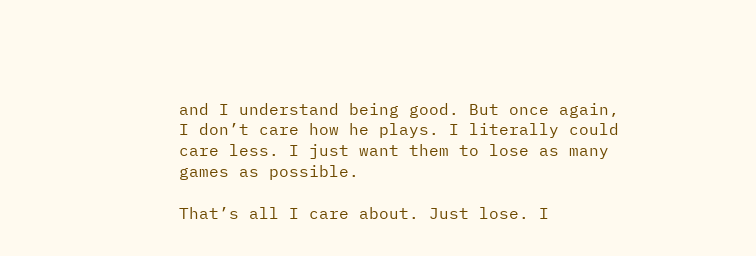and I understand being good. But once again, I don’t care how he plays. I literally could care less. I just want them to lose as many games as possible.

That’s all I care about. Just lose. I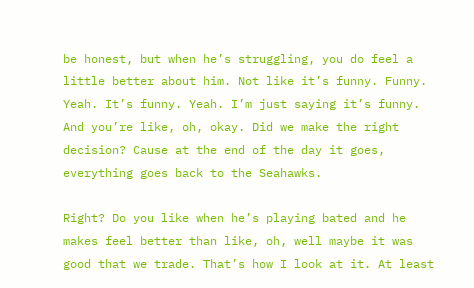be honest, but when he’s struggling, you do feel a little better about him. Not like it’s funny. Funny. Yeah. It’s funny. Yeah. I’m just saying it’s funny. And you’re like, oh, okay. Did we make the right decision? Cause at the end of the day it goes, everything goes back to the Seahawks.

Right? Do you like when he’s playing bated and he makes feel better than like, oh, well maybe it was good that we trade. That’s how I look at it. At least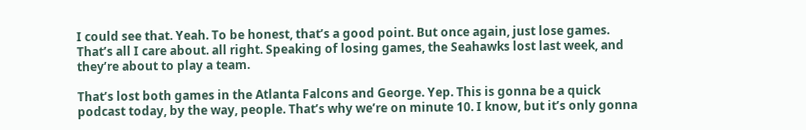I could see that. Yeah. To be honest, that’s a good point. But once again, just lose games. That’s all I care about. all right. Speaking of losing games, the Seahawks lost last week, and they’re about to play a team.

That’s lost both games in the Atlanta Falcons and George. Yep. This is gonna be a quick podcast today, by the way, people. That’s why we’re on minute 10. I know, but it’s only gonna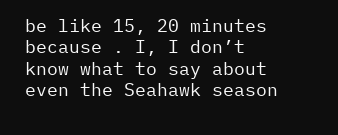be like 15, 20 minutes because . I, I don’t know what to say about even the Seahawk season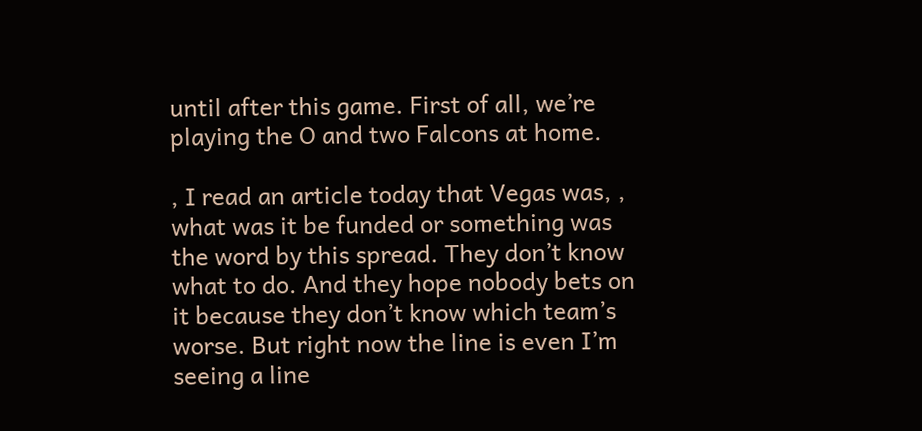until after this game. First of all, we’re playing the O and two Falcons at home.

, I read an article today that Vegas was, , what was it be funded or something was the word by this spread. They don’t know what to do. And they hope nobody bets on it because they don’t know which team’s worse. But right now the line is even I’m seeing a line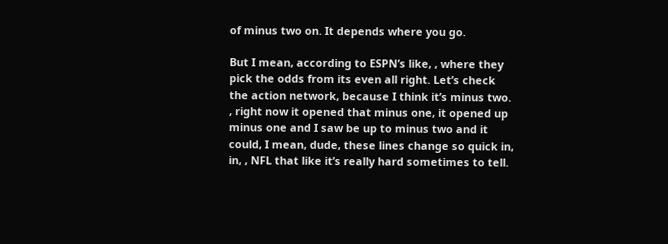of minus two on. It depends where you go.

But I mean, according to ESPN’s like, , where they pick the odds from its even all right. Let’s check the action network, because I think it’s minus two. , right now it opened that minus one, it opened up minus one and I saw be up to minus two and it could, I mean, dude, these lines change so quick in, in, , NFL that like it’s really hard sometimes to tell.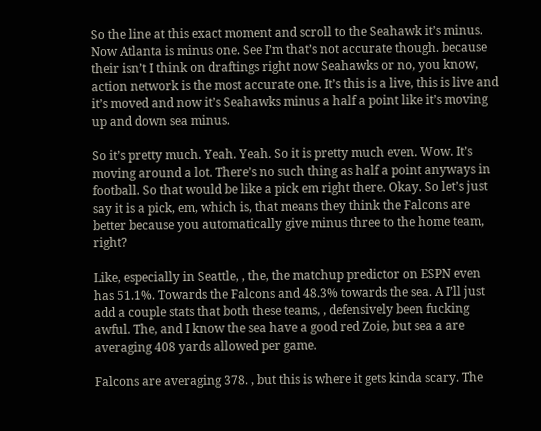So the line at this exact moment and scroll to the Seahawk it’s minus. Now Atlanta is minus one. See I’m that’s not accurate though. because their isn’t I think on draftings right now Seahawks or no, you know, action network is the most accurate one. It’s this is a live, this is live and it’s moved and now it’s Seahawks minus a half a point like it’s moving up and down sea minus.

So it’s pretty much. Yeah. Yeah. So it is pretty much even. Wow. It’s moving around a lot. There’s no such thing as half a point anyways in football. So that would be like a pick em right there. Okay. So let’s just say it is a pick, em, which is, that means they think the Falcons are better because you automatically give minus three to the home team, right?

Like, especially in Seattle, , the, the matchup predictor on ESPN even has 51.1%. Towards the Falcons and 48.3% towards the sea. A I’ll just add a couple stats that both these teams, , defensively been fucking awful. The, and I know the sea have a good red Zoie, but sea a are averaging 408 yards allowed per game.

Falcons are averaging 378. , but this is where it gets kinda scary. The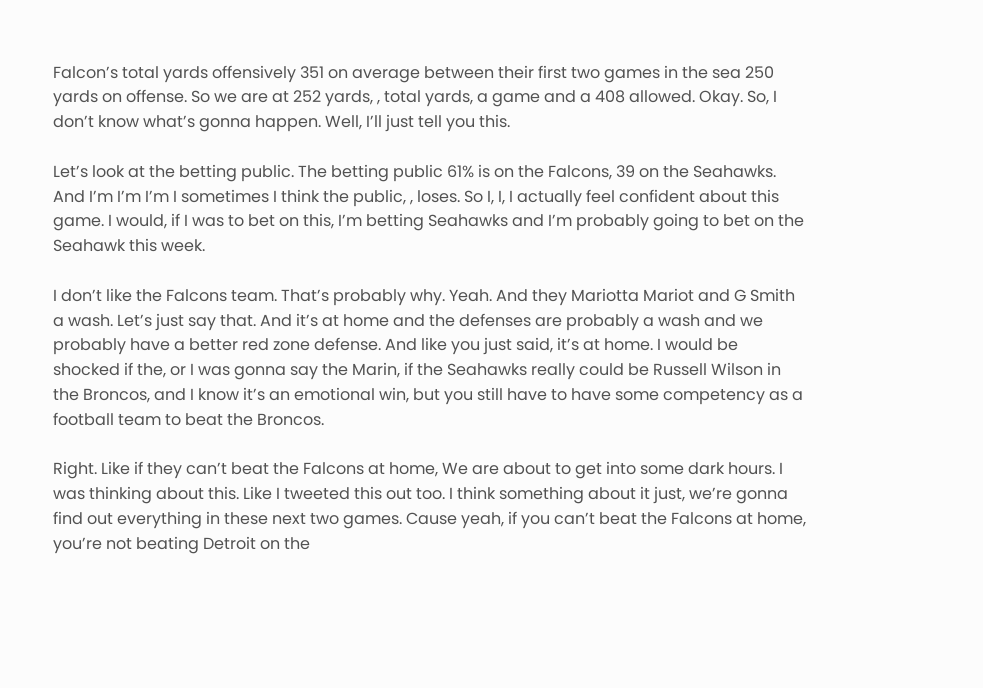Falcon’s total yards offensively 351 on average between their first two games in the sea 250 yards on offense. So we are at 252 yards, , total yards, a game and a 408 allowed. Okay. So, I don’t know what’s gonna happen. Well, I’ll just tell you this.

Let’s look at the betting public. The betting public 61% is on the Falcons, 39 on the Seahawks. And I’m I’m I’m I sometimes I think the public, , loses. So I, I, I actually feel confident about this game. I would, if I was to bet on this, I’m betting Seahawks and I’m probably going to bet on the Seahawk this week.

I don’t like the Falcons team. That’s probably why. Yeah. And they Mariotta Mariot and G Smith a wash. Let’s just say that. And it’s at home and the defenses are probably a wash and we probably have a better red zone defense. And like you just said, it’s at home. I would be shocked if the, or I was gonna say the Marin, if the Seahawks really could be Russell Wilson in the Broncos, and I know it’s an emotional win, but you still have to have some competency as a football team to beat the Broncos.

Right. Like if they can’t beat the Falcons at home, We are about to get into some dark hours. I was thinking about this. Like I tweeted this out too. I think something about it just, we’re gonna find out everything in these next two games. Cause yeah, if you can’t beat the Falcons at home, you’re not beating Detroit on the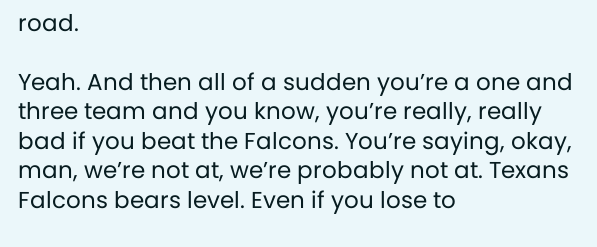road.

Yeah. And then all of a sudden you’re a one and three team and you know, you’re really, really bad if you beat the Falcons. You’re saying, okay, man, we’re not at, we’re probably not at. Texans Falcons bears level. Even if you lose to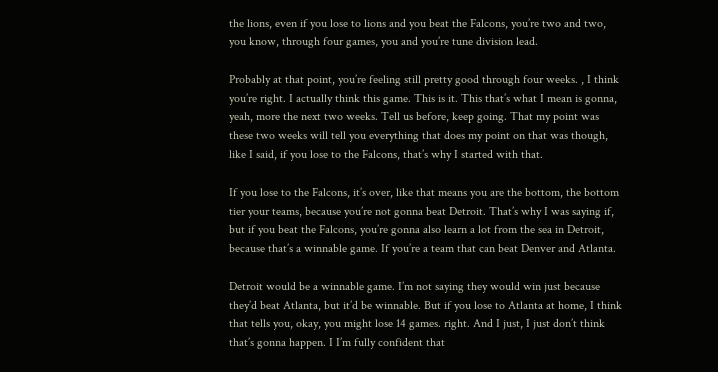the lions, even if you lose to lions and you beat the Falcons, you’re two and two, you know, through four games, you and you’re tune division lead.

Probably at that point, you’re feeling still pretty good through four weeks. , I think you’re right. I actually think this game. This is it. This that’s what I mean is gonna, yeah, more the next two weeks. Tell us before, keep going. That my point was these two weeks will tell you everything that does my point on that was though, like I said, if you lose to the Falcons, that’s why I started with that.

If you lose to the Falcons, it’s over, like that means you are the bottom, the bottom tier your teams, because you’re not gonna beat Detroit. That’s why I was saying if, but if you beat the Falcons, you’re gonna also learn a lot from the sea in Detroit, because that’s a winnable game. If you’re a team that can beat Denver and Atlanta.

Detroit would be a winnable game. I’m not saying they would win just because they’d beat Atlanta, but it’d be winnable. But if you lose to Atlanta at home, I think that tells you, okay, you might lose 14 games. right. And I just, I just don’t think that’s gonna happen. I I’m fully confident that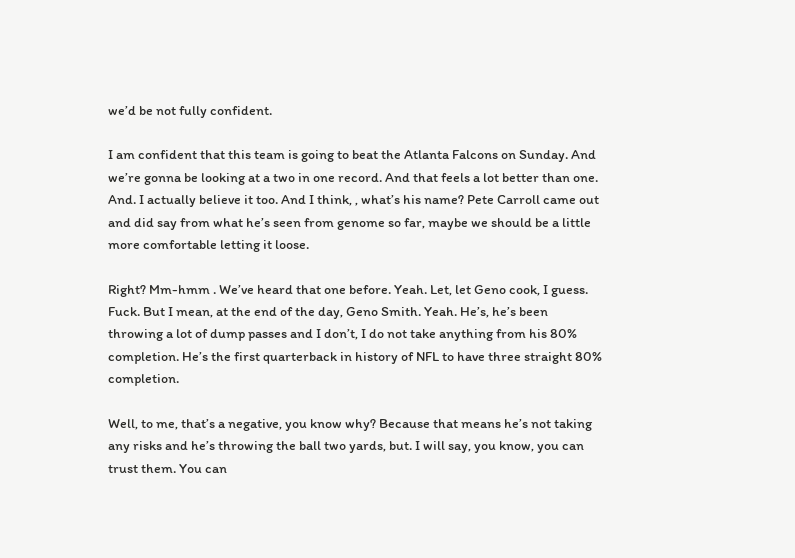we’d be not fully confident.

I am confident that this team is going to beat the Atlanta Falcons on Sunday. And we’re gonna be looking at a two in one record. And that feels a lot better than one. And. I actually believe it too. And I think, , what’s his name? Pete Carroll came out and did say from what he’s seen from genome so far, maybe we should be a little more comfortable letting it loose.

Right? Mm-hmm . We’ve heard that one before. Yeah. Let, let Geno cook, I guess. Fuck. But I mean, at the end of the day, Geno Smith. Yeah. He’s, he’s been throwing a lot of dump passes and I don’t, I do not take anything from his 80% completion. He’s the first quarterback in history of NFL to have three straight 80% completion.

Well, to me, that’s a negative, you know why? Because that means he’s not taking any risks and he’s throwing the ball two yards, but. I will say, you know, you can trust them. You can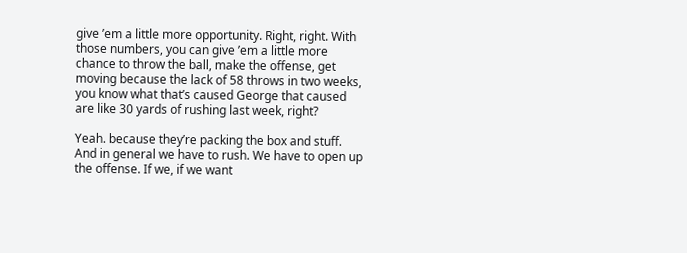give ’em a little more opportunity. Right, right. With those numbers, you can give ’em a little more chance to throw the ball, make the offense, get moving because the lack of 58 throws in two weeks, you know what that’s caused George that caused are like 30 yards of rushing last week, right?

Yeah. because they’re packing the box and stuff. And in general we have to rush. We have to open up the offense. If we, if we want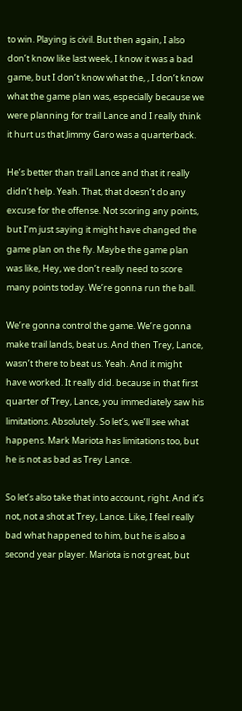to win. Playing is civil. But then again, I also don’t know like last week, I know it was a bad game, but I don’t know what the, , I don’t know what the game plan was, especially because we were planning for trail Lance and I really think it hurt us that Jimmy Garo was a quarterback.

He’s better than trail Lance and that it really didn’t help. Yeah. That, that doesn’t do any excuse for the offense. Not scoring any points, but I’m just saying it might have changed the game plan on the fly. Maybe the game plan was like, Hey, we don’t really need to score many points today. We’re gonna run the ball.

We’re gonna control the game. We’re gonna make trail lands, beat us. And then Trey, Lance, wasn’t there to beat us. Yeah. And it might have worked. It really did. because in that first quarter of Trey, Lance, you immediately saw his limitations. Absolutely. So let’s, we’ll see what happens. Mark Mariota has limitations too, but he is not as bad as Trey Lance.

So let’s also take that into account, right. And it’s not, not a shot at Trey, Lance. Like, I feel really bad what happened to him, but he is also a second year player. Mariota is not great, but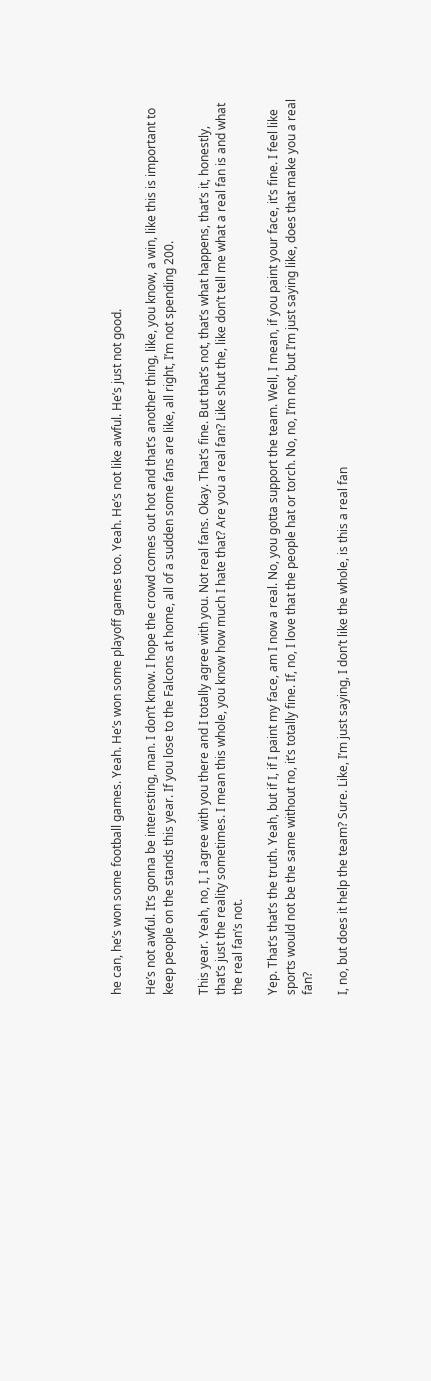he can, he’s won some football games. Yeah. He’s won some playoff games too. Yeah. He’s not like awful. He’s just not good.

He’s not awful. It’s gonna be interesting, man. I don’t know. I hope the crowd comes out hot and that’s another thing, like, you know, a win, like this is important to keep people on the stands this year. If you lose to the Falcons at home, all of a sudden some fans are like, all right, I’m not spending 200.

This year. Yeah, no, I, I agree with you there and I totally agree with you. Not real fans. Okay. That’s fine. But that’s not, that’s what happens, that’s it, honestly, that’s just the reality sometimes. I mean this whole, you know how much I hate that? Are you a real fan? Like shut the, like don’t tell me what a real fan is and what the real fan’s not.

Yep. That’s that’s the truth. Yeah, but if I, if I paint my face, am I now a real. No, you gotta support the team. Well, I mean, if you paint your face, it’s fine. I feel like sports would not be the same without no, it’s totally fine. If, no, I love that the people hat or torch. No, no, I’m not, but I’m just saying like, does that make you a real fan?

I, no, but does it help the team? Sure. Like, I’m just saying, I don’t like the whole, is this a real fan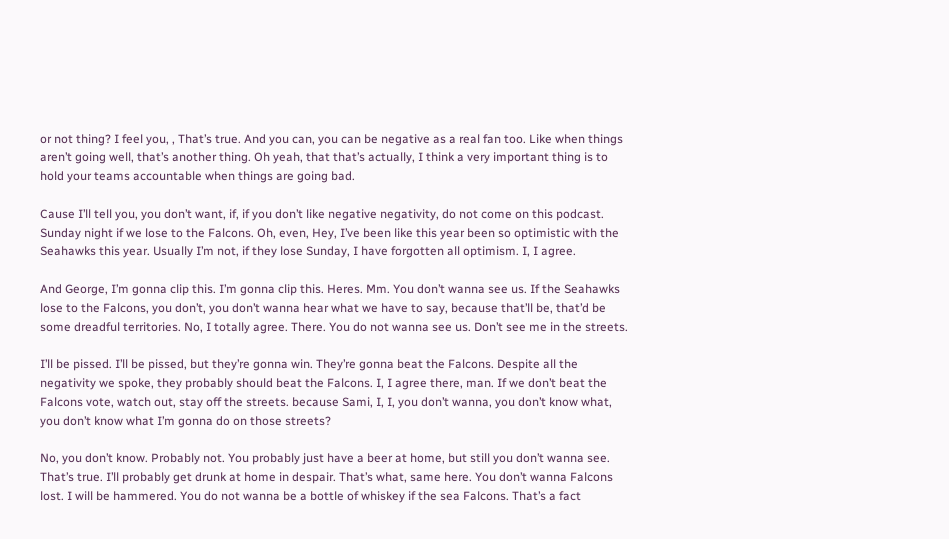or not thing? I feel you, , That’s true. And you can, you can be negative as a real fan too. Like when things aren’t going well, that’s another thing. Oh yeah, that that’s actually, I think a very important thing is to hold your teams accountable when things are going bad.

Cause I’ll tell you, you don’t want, if, if you don’t like negative negativity, do not come on this podcast. Sunday night if we lose to the Falcons. Oh, even, Hey, I’ve been like this year been so optimistic with the Seahawks this year. Usually I’m not, if they lose Sunday, I have forgotten all optimism. I, I agree.

And George, I’m gonna clip this. I’m gonna clip this. Heres. Mm. You don’t wanna see us. If the Seahawks lose to the Falcons, you don’t, you don’t wanna hear what we have to say, because that’ll be, that’d be some dreadful territories. No, I totally agree. There. You do not wanna see us. Don’t see me in the streets.

I’ll be pissed. I’ll be pissed, but they’re gonna win. They’re gonna beat the Falcons. Despite all the negativity we spoke, they probably should beat the Falcons. I, I agree there, man. If we don’t beat the Falcons vote, watch out, stay off the streets. because Sami, I, I, you don’t wanna, you don’t know what, you don’t know what I’m gonna do on those streets?

No, you don’t know. Probably not. You probably just have a beer at home, but still you don’t wanna see. That’s true. I’ll probably get drunk at home in despair. That’s what, same here. You don’t wanna Falcons lost. I will be hammered. You do not wanna be a bottle of whiskey if the sea Falcons. That’s a fact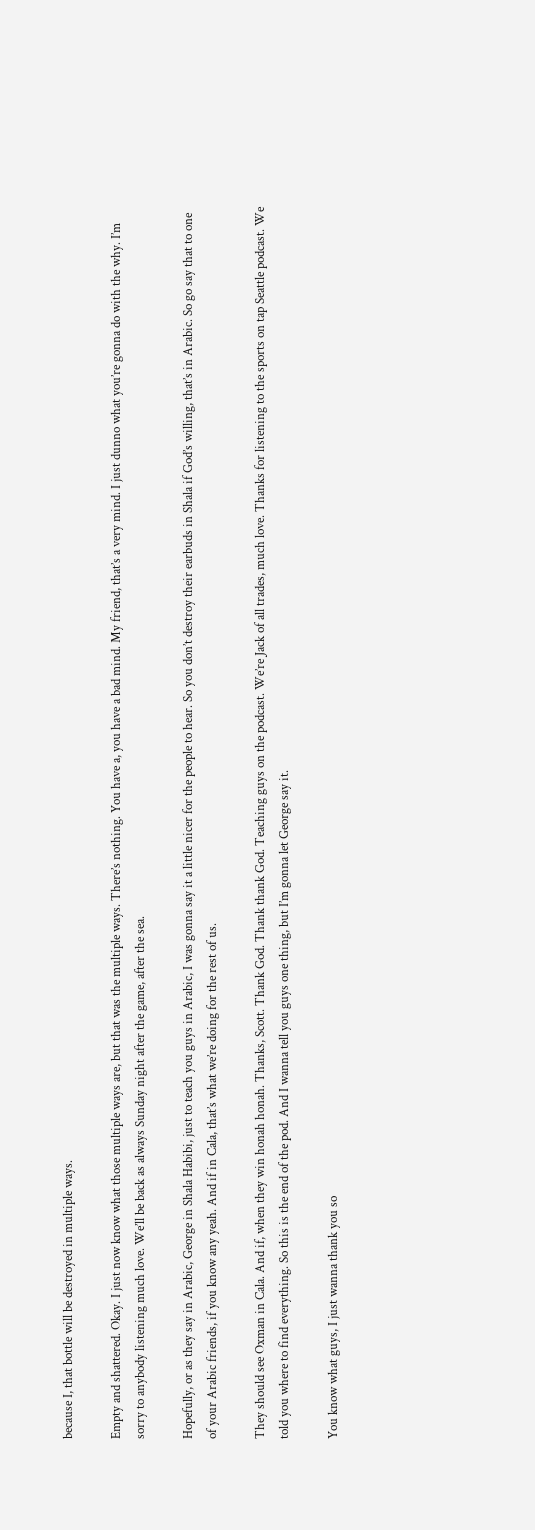because I, that bottle will be destroyed in multiple ways.

Empty and shattered. Okay. I just now know what those multiple ways are, but that was the multiple ways. There’s nothing. You have a, you have a bad mind. My friend, that’s a very mind. I just dunno what you’re gonna do with the why. I’m sorry to anybody listening much love. We’ll be back as always Sunday night after the game, after the sea.

Hopefully, or as they say in Arabic, George in Shala Habibi, just to teach you guys in Arabic, I was gonna say it a little nicer for the people to hear. So you don’t destroy their earbuds in Shala if God’s willing, that’s in Arabic. So go say that to one of your Arabic friends, if you know any yeah. And if in Cala, that’s what we’re doing for the rest of us.

They should see Oxman in Cala. And if, when they win honah honah. Thanks, Scott. Thank God. Thank thank God. Teaching guys on the podcast. We’re Jack of all trades, much love. Thanks for listening to the sports on tap Seattle podcast. We told you where to find everything. So this is the end of the pod. And I wanna tell you guys one thing, but I’m gonna let George say it.

You know what guys, I just wanna thank you so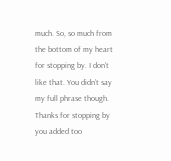much. So, so much from the bottom of my heart for stopping by. I don’t like that. You didn’t say my full phrase though. Thanks for stopping by you added too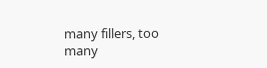many fillers, too many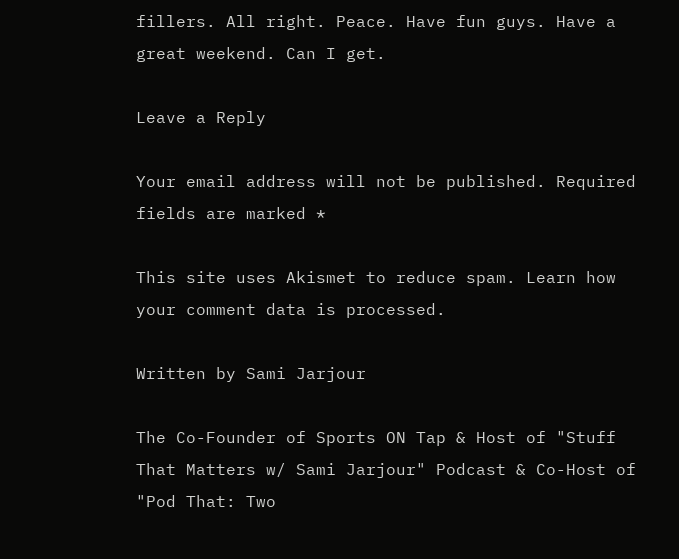fillers. All right. Peace. Have fun guys. Have a great weekend. Can I get.

Leave a Reply

Your email address will not be published. Required fields are marked *

This site uses Akismet to reduce spam. Learn how your comment data is processed.

Written by Sami Jarjour

The Co-Founder of Sports ON Tap & Host of "Stuff That Matters w/ Sami Jarjour" Podcast & Co-Host of "Pod That: Two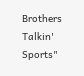Brothers Talkin' Sports"